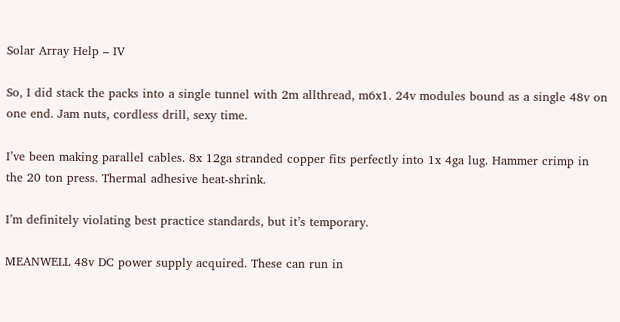Solar Array Help – IV

So, I did stack the packs into a single tunnel with 2m allthread, m6x1. 24v modules bound as a single 48v on one end. Jam nuts, cordless drill, sexy time.

I’ve been making parallel cables. 8x 12ga stranded copper fits perfectly into 1x 4ga lug. Hammer crimp in the 20 ton press. Thermal adhesive heat-shrink.

I’m definitely violating best practice standards, but it’s temporary.

MEANWELL 48v DC power supply acquired. These can run in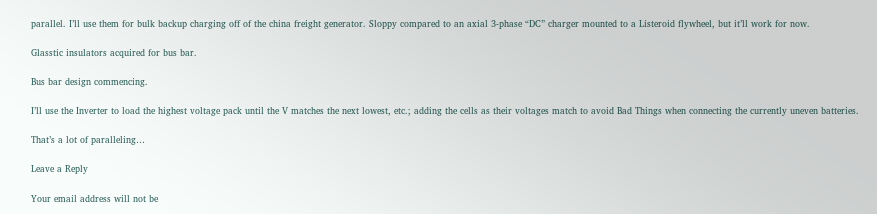parallel. I’ll use them for bulk backup charging off of the china freight generator. Sloppy compared to an axial 3-phase “DC” charger mounted to a Listeroid flywheel, but it’ll work for now.

Glasstic insulators acquired for bus bar.

Bus bar design commencing.

I’ll use the Inverter to load the highest voltage pack until the V matches the next lowest, etc.; adding the cells as their voltages match to avoid Bad Things when connecting the currently uneven batteries.

That’s a lot of paralleling…

Leave a Reply

Your email address will not be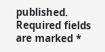published. Required fields are marked *